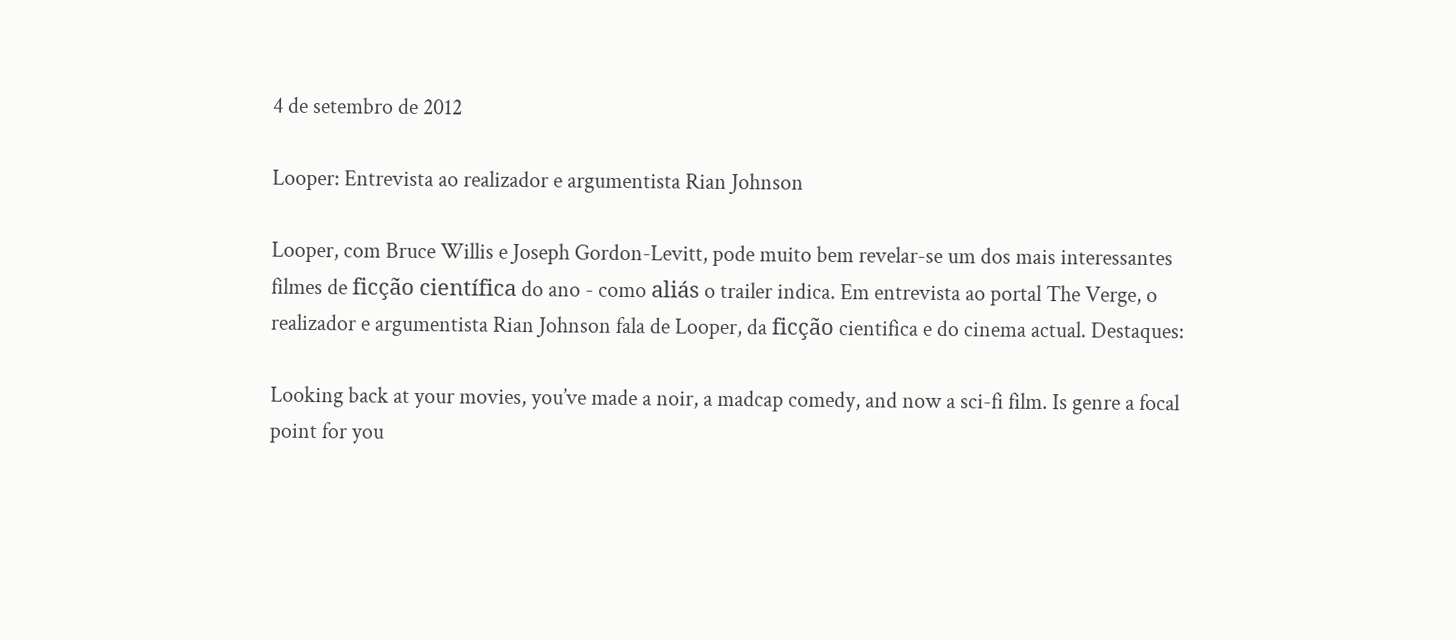4 de setembro de 2012

Looper: Entrevista ao realizador e argumentista Rian Johnson

Looper, com Bruce Willis e Joseph Gordon-Levitt, pode muito bem revelar-se um dos mais interessantes filmes de ficção científica do ano - como aliás o trailer indica. Em entrevista ao portal The Verge, o realizador e argumentista Rian Johnson fala de Looper, da ficção cientifica e do cinema actual. Destaques:

Looking back at your movies, you’ve made a noir, a madcap comedy, and now a sci-fi film. Is genre a focal point for you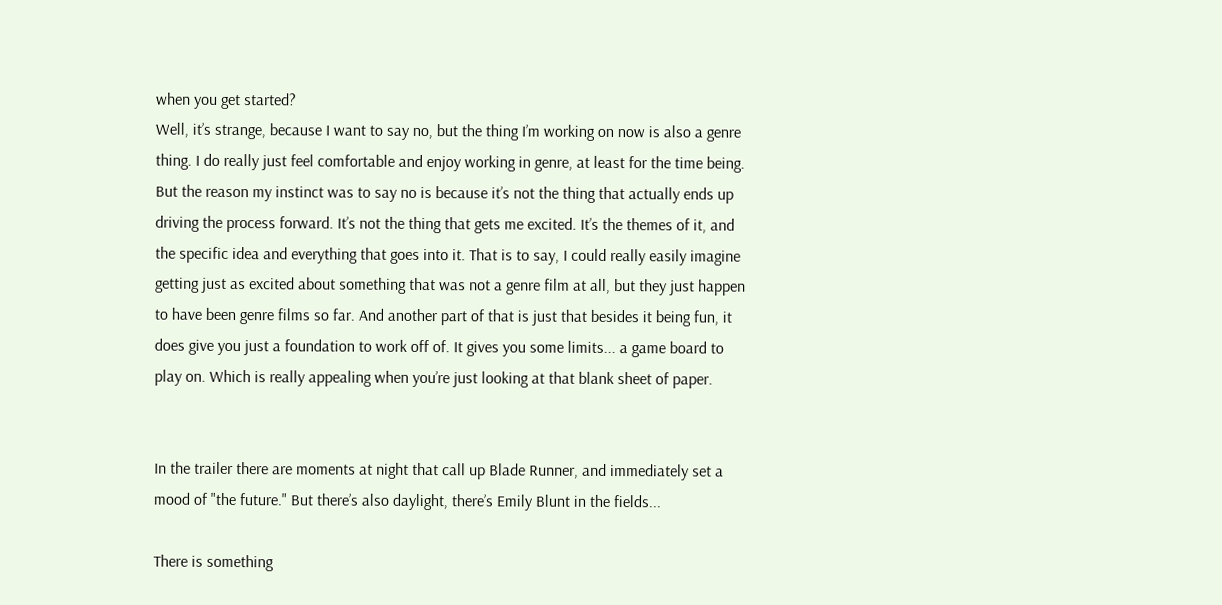when you get started?
Well, it’s strange, because I want to say no, but the thing I’m working on now is also a genre thing. I do really just feel comfortable and enjoy working in genre, at least for the time being. But the reason my instinct was to say no is because it’s not the thing that actually ends up driving the process forward. It’s not the thing that gets me excited. It’s the themes of it, and the specific idea and everything that goes into it. That is to say, I could really easily imagine getting just as excited about something that was not a genre film at all, but they just happen to have been genre films so far. And another part of that is just that besides it being fun, it does give you just a foundation to work off of. It gives you some limits... a game board to play on. Which is really appealing when you’re just looking at that blank sheet of paper.


In the trailer there are moments at night that call up Blade Runner, and immediately set a mood of "the future." But there’s also daylight, there’s Emily Blunt in the fields...

There is something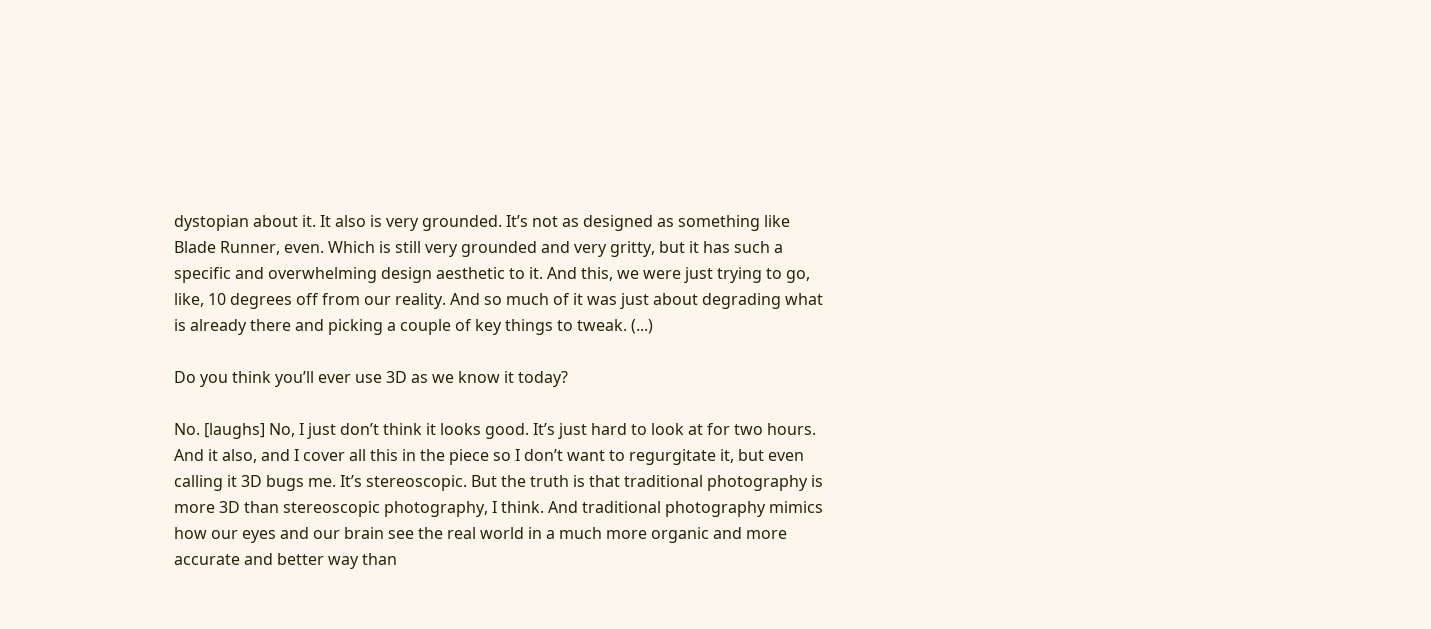dystopian about it. It also is very grounded. It’s not as designed as something like Blade Runner, even. Which is still very grounded and very gritty, but it has such a specific and overwhelming design aesthetic to it. And this, we were just trying to go, like, 10 degrees off from our reality. And so much of it was just about degrading what is already there and picking a couple of key things to tweak. (...)

Do you think you’ll ever use 3D as we know it today?

No. [laughs] No, I just don’t think it looks good. It’s just hard to look at for two hours. And it also, and I cover all this in the piece so I don’t want to regurgitate it, but even calling it 3D bugs me. It’s stereoscopic. But the truth is that traditional photography is more 3D than stereoscopic photography, I think. And traditional photography mimics how our eyes and our brain see the real world in a much more organic and more accurate and better way than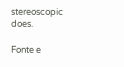stereoscopic does.

Fonte e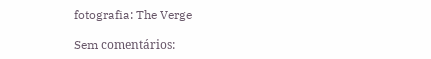fotografia: The Verge

Sem comentários: